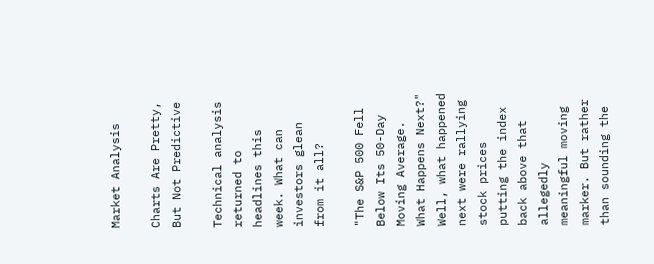Market Analysis

Charts Are Pretty, But Not Predictive

Technical analysis returned to headlines this week. What can investors glean from it all?

"The S&P 500 Fell Below Its 50-Day Moving Average. What Happens Next?" Well, what happened next were rallying stock prices putting the index back above that allegedly meaningful moving marker. But rather than sounding the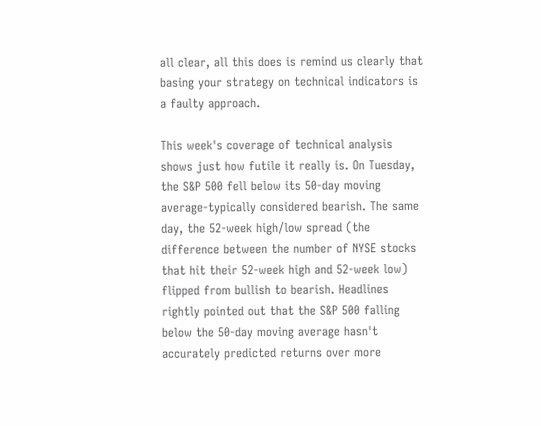all clear, all this does is remind us clearly that basing your strategy on technical indicators is a faulty approach.

This week's coverage of technical analysis shows just how futile it really is. On Tuesday, the S&P 500 fell below its 50-day moving average-typically considered bearish. The same day, the 52-week high/low spread (the difference between the number of NYSE stocks that hit their 52-week high and 52-week low) flipped from bullish to bearish. Headlines rightly pointed out that the S&P 500 falling below the 50-day moving average hasn't accurately predicted returns over more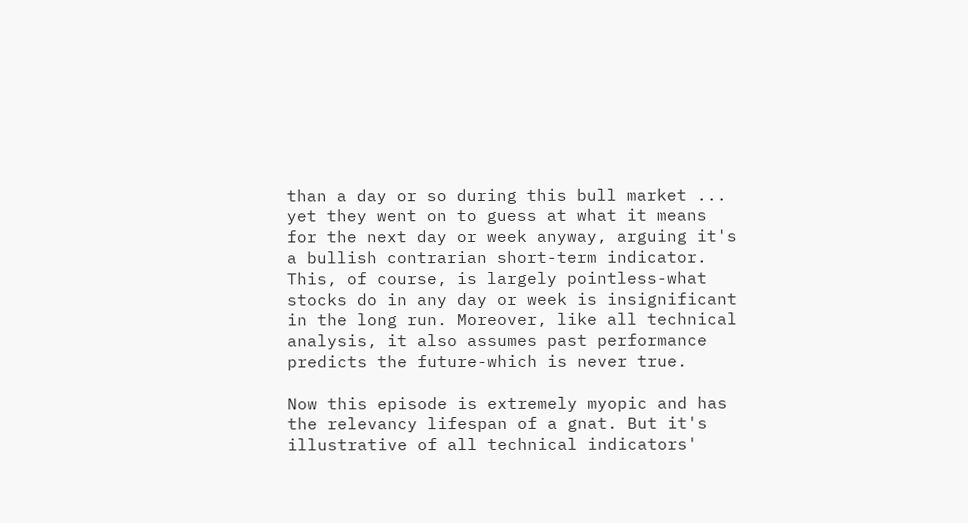than a day or so during this bull market ... yet they went on to guess at what it means for the next day or week anyway, arguing it's a bullish contrarian short-term indicator. This, of course, is largely pointless-what stocks do in any day or week is insignificant in the long run. Moreover, like all technical analysis, it also assumes past performance predicts the future-which is never true.

Now this episode is extremely myopic and has the relevancy lifespan of a gnat. But it's illustrative of all technical indicators'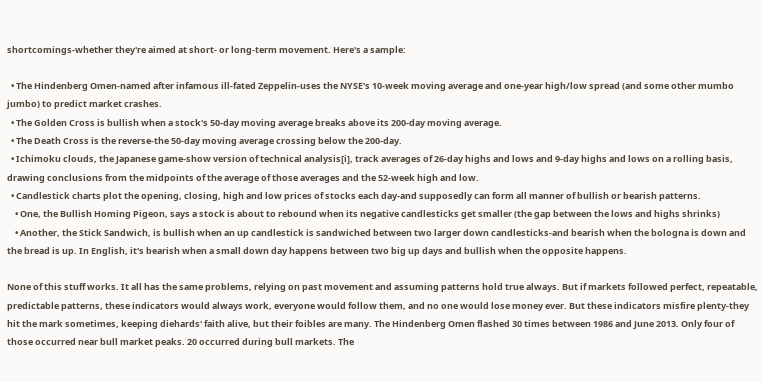shortcomings-whether they're aimed at short- or long-term movement. Here's a sample:

  • The Hindenberg Omen-named after infamous ill-fated Zeppelin-uses the NYSE's 10-week moving average and one-year high/low spread (and some other mumbo jumbo) to predict market crashes.
  • The Golden Cross is bullish when a stock's 50-day moving average breaks above its 200-day moving average.
  • The Death Cross is the reverse-the 50-day moving average crossing below the 200-day.
  • Ichimoku clouds, the Japanese game-show version of technical analysis[i], track averages of 26-day highs and lows and 9-day highs and lows on a rolling basis, drawing conclusions from the midpoints of the average of those averages and the 52-week high and low.
  • Candlestick charts plot the opening, closing, high and low prices of stocks each day-and supposedly can form all manner of bullish or bearish patterns.
    • One, the Bullish Homing Pigeon, says a stock is about to rebound when its negative candlesticks get smaller (the gap between the lows and highs shrinks)
    • Another, the Stick Sandwich, is bullish when an up candlestick is sandwiched between two larger down candlesticks-and bearish when the bologna is down and the bread is up. In English, it's bearish when a small down day happens between two big up days and bullish when the opposite happens.

None of this stuff works. It all has the same problems, relying on past movement and assuming patterns hold true always. But if markets followed perfect, repeatable, predictable patterns, these indicators would always work, everyone would follow them, and no one would lose money ever. But these indicators misfire plenty-they hit the mark sometimes, keeping diehards' faith alive, but their foibles are many. The Hindenberg Omen flashed 30 times between 1986 and June 2013. Only four of those occurred near bull market peaks. 20 occurred during bull markets. The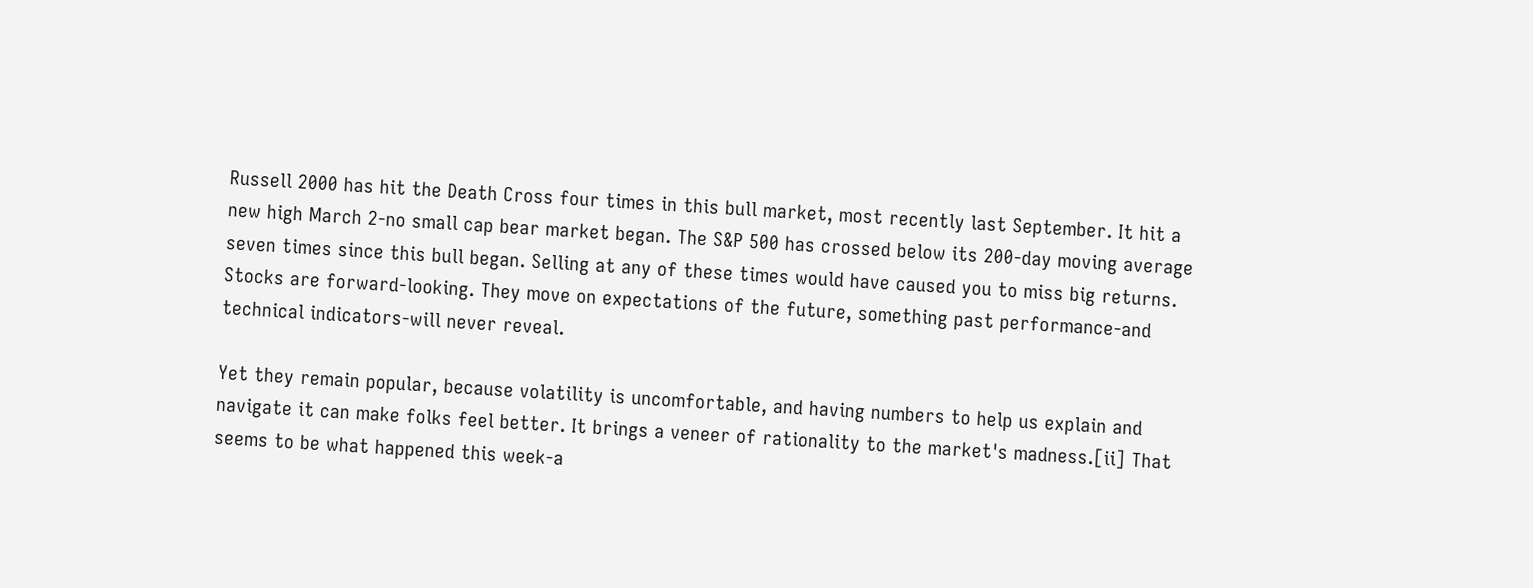Russell 2000 has hit the Death Cross four times in this bull market, most recently last September. It hit a new high March 2-no small cap bear market began. The S&P 500 has crossed below its 200-day moving average seven times since this bull began. Selling at any of these times would have caused you to miss big returns. Stocks are forward-looking. They move on expectations of the future, something past performance-and technical indicators-will never reveal.

Yet they remain popular, because volatility is uncomfortable, and having numbers to help us explain and navigate it can make folks feel better. It brings a veneer of rationality to the market's madness.[ii] That seems to be what happened this week-a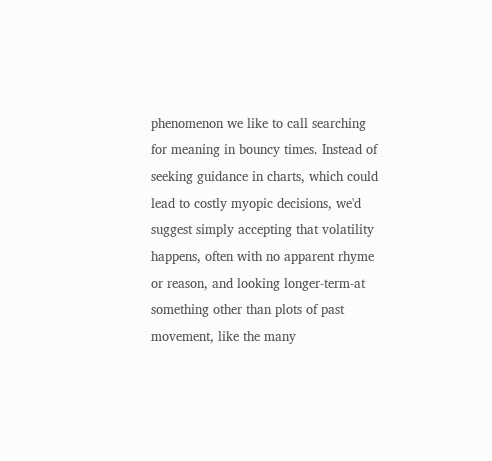phenomenon we like to call searching for meaning in bouncy times. Instead of seeking guidance in charts, which could lead to costly myopic decisions, we'd suggest simply accepting that volatility happens, often with no apparent rhyme or reason, and looking longer-term-at something other than plots of past movement, like the many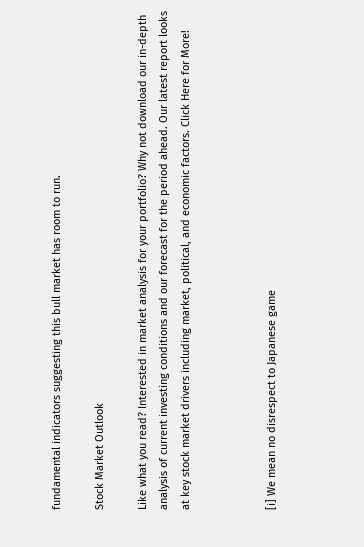fundamental indicators suggesting this bull market has room to run.

Stock Market Outlook

Like what you read? Interested in market analysis for your portfolio? Why not download our in-depth analysis of current investing conditions and our forecast for the period ahead. Our latest report looks at key stock market drivers including market, political, and economic factors. Click Here for More!



[i] We mean no disrespect to Japanese game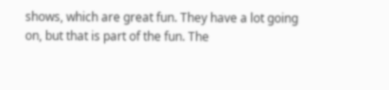shows, which are great fun. They have a lot going on, but that is part of the fun. The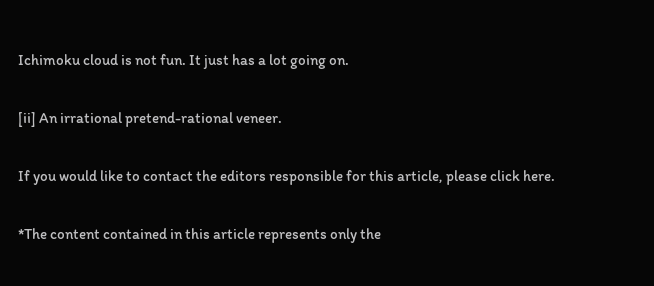Ichimoku cloud is not fun. It just has a lot going on.

[ii] An irrational pretend-rational veneer.

If you would like to contact the editors responsible for this article, please click here.

*The content contained in this article represents only the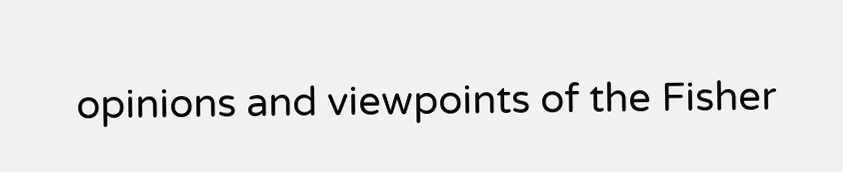opinions and viewpoints of the Fisher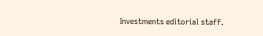Investments editorial staff.